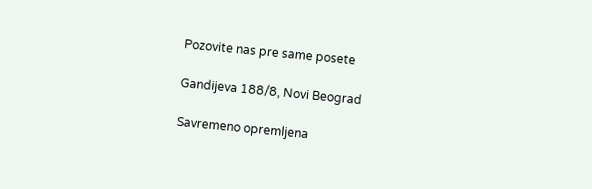Pozovite nas pre same posete

Gandijeva 188/8, Novi Beograd

Savremeno opremljena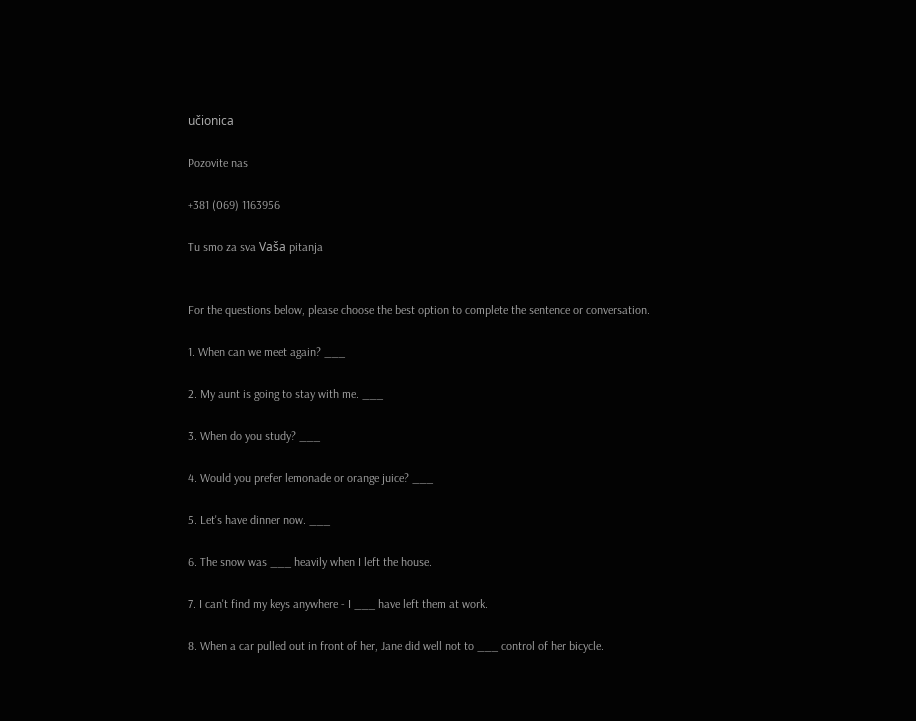učionica

Pozovite nas

+381 (069) 1163956

Tu smo za sva Vaša pitanja


For the questions below, please choose the best option to complete the sentence or conversation.

1. When can we meet again? ___

2. My aunt is going to stay with me. ___

3. When do you study? ___

4. Would you prefer lemonade or orange juice? ___

5. Let's have dinner now. ___

6. The snow was ___ heavily when I left the house.

7. I can't find my keys anywhere - I ___ have left them at work.

8. When a car pulled out in front of her, Jane did well not to ___ control of her bicycle.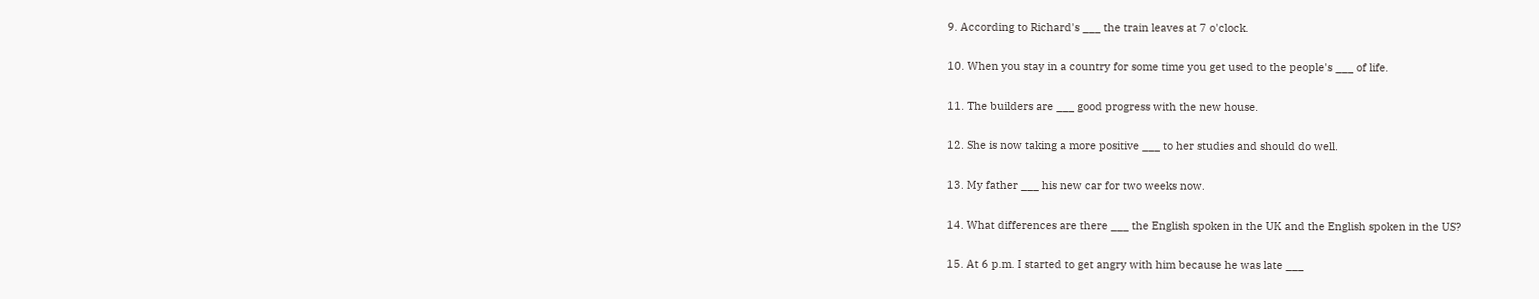9. According to Richard's ___ the train leaves at 7 o'clock.

10. When you stay in a country for some time you get used to the people's ___ of life.

11. The builders are ___ good progress with the new house.

12. She is now taking a more positive ___ to her studies and should do well.

13. My father ___ his new car for two weeks now.

14. What differences are there ___ the English spoken in the UK and the English spoken in the US?

15. At 6 p.m. I started to get angry with him because he was late ___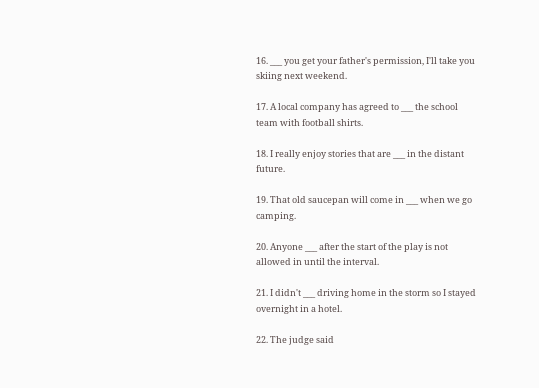16. ___ you get your father's permission, I'll take you skiing next weekend.

17. A local company has agreed to ___ the school team with football shirts.

18. I really enjoy stories that are ___ in the distant future.

19. That old saucepan will come in ___ when we go camping.

20. Anyone ___ after the start of the play is not allowed in until the interval.

21. I didn't ___ driving home in the storm so I stayed overnight in a hotel.

22. The judge said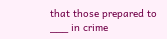that those prepared to ___ in crime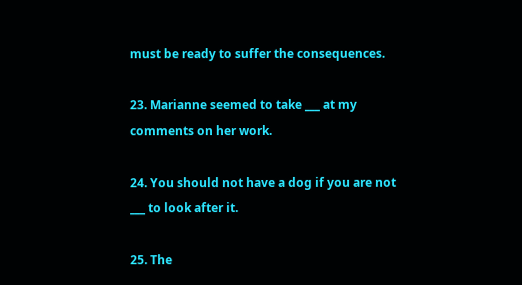must be ready to suffer the consequences.

23. Marianne seemed to take ___ at my comments on her work.

24. You should not have a dog if you are not ___ to look after it.

25. The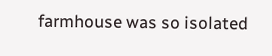farmhouse was so isolated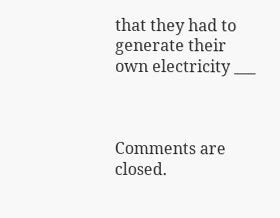that they had to generate their own electricity ___



Comments are closed.